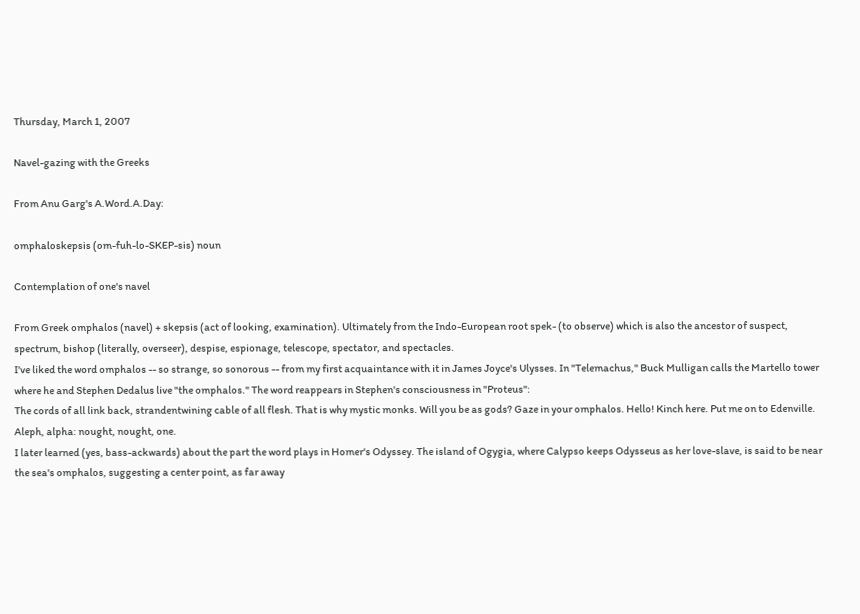Thursday, March 1, 2007

Navel-gazing with the Greeks

From Anu Garg's A.Word.A.Day:

omphaloskepsis (om-fuh-lo-SKEP-sis) noun

Contemplation of one's navel

From Greek omphalos (navel) + skepsis (act of looking, examination). Ultimately from the Indo-European root spek- (to observe) which is also the ancestor of suspect, spectrum, bishop (literally, overseer), despise, espionage, telescope, spectator, and spectacles.
I've liked the word omphalos -- so strange, so sonorous -- from my first acquaintance with it in James Joyce's Ulysses. In "Telemachus," Buck Mulligan calls the Martello tower where he and Stephen Dedalus live "the omphalos." The word reappears in Stephen's consciousness in "Proteus":
The cords of all link back, strandentwining cable of all flesh. That is why mystic monks. Will you be as gods? Gaze in your omphalos. Hello! Kinch here. Put me on to Edenville. Aleph, alpha: nought, nought, one.
I later learned (yes, bass-ackwards) about the part the word plays in Homer's Odyssey. The island of Ogygia, where Calypso keeps Odysseus as her love-slave, is said to be near the sea's omphalos, suggesting a center point, as far away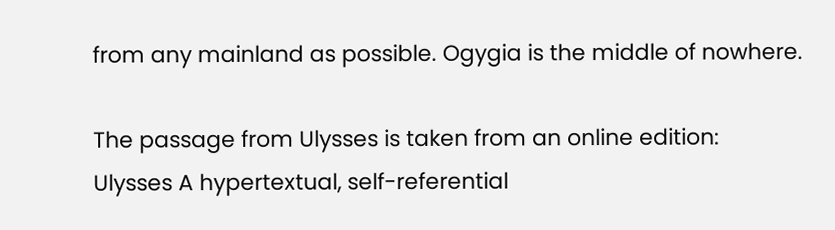from any mainland as possible. Ogygia is the middle of nowhere.

The passage from Ulysses is taken from an online edition:
Ulysses A hypertextual, self-referential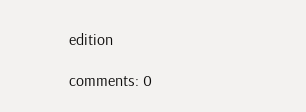edition

comments: 0